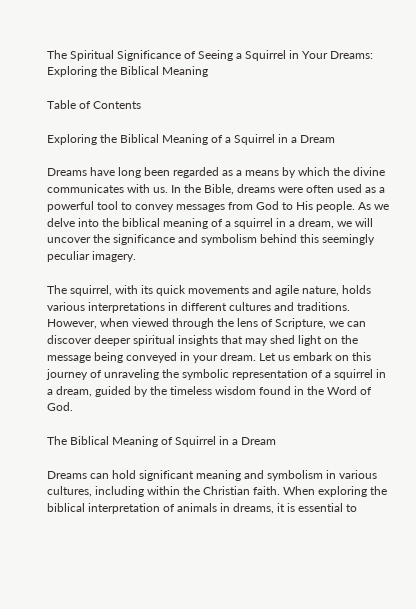The Spiritual Significance of Seeing a Squirrel in Your Dreams: Exploring the Biblical Meaning

Table of Contents

Exploring the Biblical Meaning of a Squirrel in a Dream

Dreams have long been regarded as a means by which the divine communicates with us. In the Bible, dreams were often used as a powerful tool to convey messages from God to His people. As we delve into the biblical meaning of a squirrel in a dream, we will uncover the significance and symbolism behind this seemingly peculiar imagery.

The squirrel, with its quick movements and agile nature, holds various interpretations in different cultures and traditions. However, when viewed through the lens of Scripture, we can discover deeper spiritual insights that may shed light on the message being conveyed in your dream. Let us embark on this journey of unraveling the symbolic representation of a squirrel in a dream, guided by the timeless wisdom found in the Word of God.

The Biblical Meaning of Squirrel in a Dream

Dreams can hold significant meaning and symbolism in various cultures, including within the Christian faith. When exploring the biblical interpretation of animals in dreams, it is essential to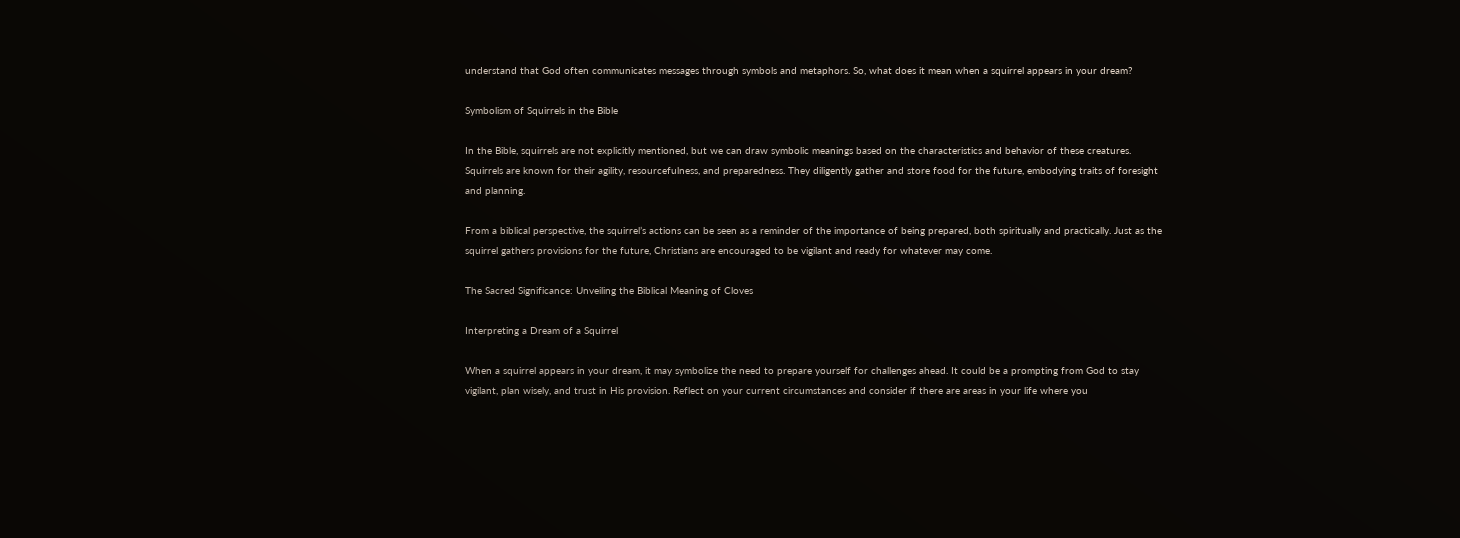understand that God often communicates messages through symbols and metaphors. So, what does it mean when a squirrel appears in your dream?

Symbolism of Squirrels in the Bible

In the Bible, squirrels are not explicitly mentioned, but we can draw symbolic meanings based on the characteristics and behavior of these creatures. Squirrels are known for their agility, resourcefulness, and preparedness. They diligently gather and store food for the future, embodying traits of foresight and planning.

From a biblical perspective, the squirrel’s actions can be seen as a reminder of the importance of being prepared, both spiritually and practically. Just as the squirrel gathers provisions for the future, Christians are encouraged to be vigilant and ready for whatever may come.

The Sacred Significance: Unveiling the Biblical Meaning of Cloves

Interpreting a Dream of a Squirrel

When a squirrel appears in your dream, it may symbolize the need to prepare yourself for challenges ahead. It could be a prompting from God to stay vigilant, plan wisely, and trust in His provision. Reflect on your current circumstances and consider if there are areas in your life where you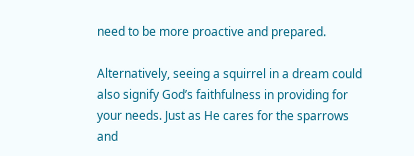need to be more proactive and prepared.

Alternatively, seeing a squirrel in a dream could also signify God’s faithfulness in providing for your needs. Just as He cares for the sparrows and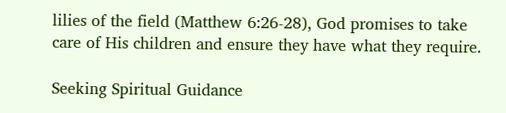lilies of the field (Matthew 6:26-28), God promises to take care of His children and ensure they have what they require.

Seeking Spiritual Guidance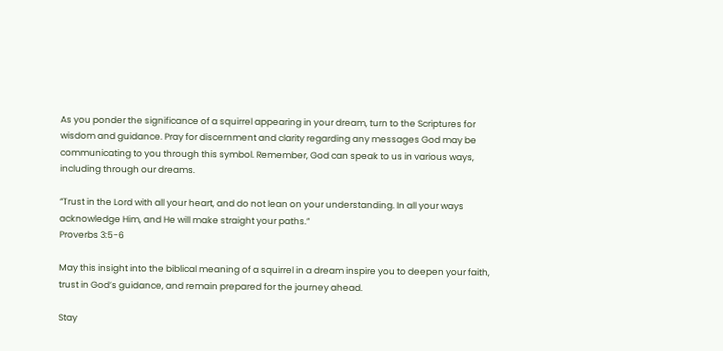As you ponder the significance of a squirrel appearing in your dream, turn to the Scriptures for wisdom and guidance. Pray for discernment and clarity regarding any messages God may be communicating to you through this symbol. Remember, God can speak to us in various ways, including through our dreams.

“Trust in the Lord with all your heart, and do not lean on your understanding. In all your ways acknowledge Him, and He will make straight your paths.”
Proverbs 3:5-6

May this insight into the biblical meaning of a squirrel in a dream inspire you to deepen your faith, trust in God’s guidance, and remain prepared for the journey ahead.

Stay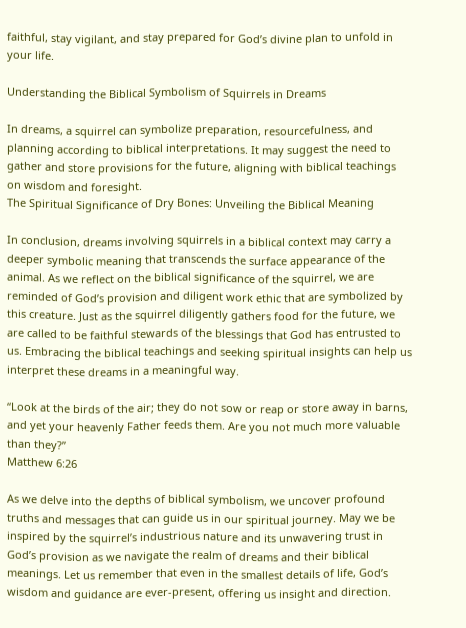faithful, stay vigilant, and stay prepared for God’s divine plan to unfold in your life.

Understanding the Biblical Symbolism of Squirrels in Dreams

In dreams, a squirrel can symbolize preparation, resourcefulness, and planning according to biblical interpretations. It may suggest the need to gather and store provisions for the future, aligning with biblical teachings on wisdom and foresight.
The Spiritual Significance of Dry Bones: Unveiling the Biblical Meaning

In conclusion, dreams involving squirrels in a biblical context may carry a deeper symbolic meaning that transcends the surface appearance of the animal. As we reflect on the biblical significance of the squirrel, we are reminded of God’s provision and diligent work ethic that are symbolized by this creature. Just as the squirrel diligently gathers food for the future, we are called to be faithful stewards of the blessings that God has entrusted to us. Embracing the biblical teachings and seeking spiritual insights can help us interpret these dreams in a meaningful way.

“Look at the birds of the air; they do not sow or reap or store away in barns, and yet your heavenly Father feeds them. Are you not much more valuable than they?”
Matthew 6:26

As we delve into the depths of biblical symbolism, we uncover profound truths and messages that can guide us in our spiritual journey. May we be inspired by the squirrel’s industrious nature and its unwavering trust in God’s provision as we navigate the realm of dreams and their biblical meanings. Let us remember that even in the smallest details of life, God’s wisdom and guidance are ever-present, offering us insight and direction.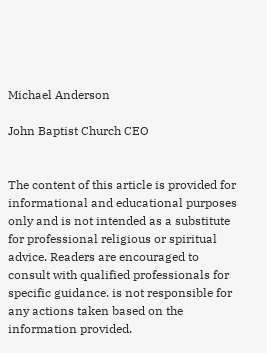Michael Anderson

John Baptist Church CEO


The content of this article is provided for informational and educational purposes only and is not intended as a substitute for professional religious or spiritual advice. Readers are encouraged to consult with qualified professionals for specific guidance. is not responsible for any actions taken based on the information provided.